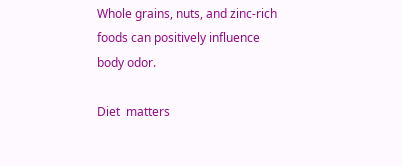Whole grains, nuts, and zinc-rich foods can positively influence body odor.

Diet  matters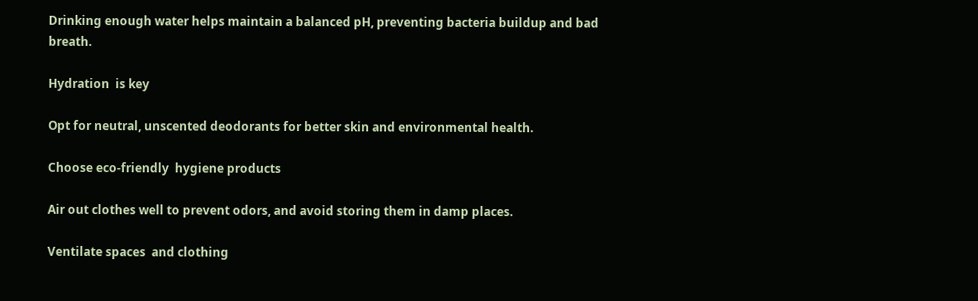Drinking enough water helps maintain a balanced pH, preventing bacteria buildup and bad breath.

Hydration  is key

Opt for neutral, unscented deodorants for better skin and environmental health.

Choose eco-friendly  hygiene products

Air out clothes well to prevent odors, and avoid storing them in damp places.

Ventilate spaces  and clothing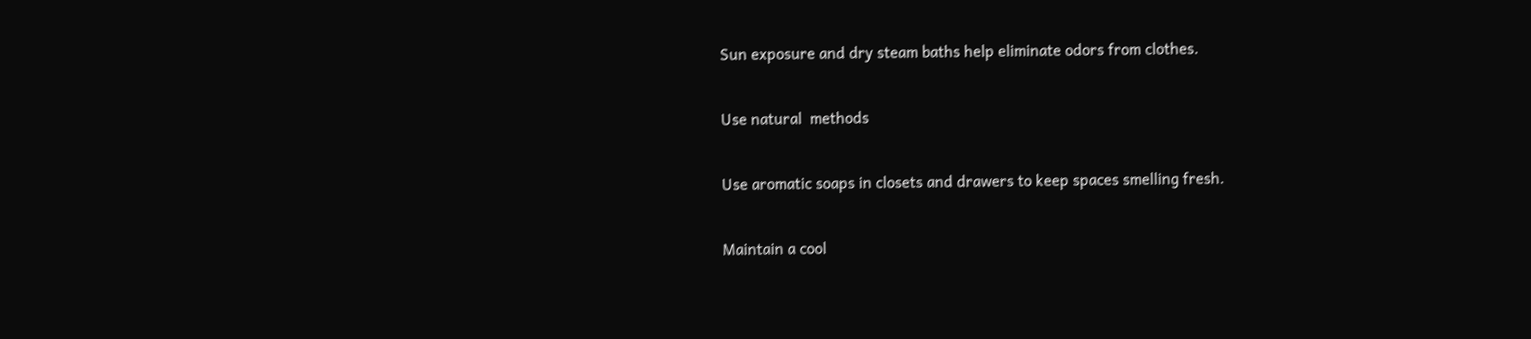Sun exposure and dry steam baths help eliminate odors from clothes.

Use natural  methods

Use aromatic soaps in closets and drawers to keep spaces smelling fresh.

Maintain a cool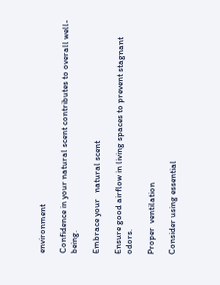environment

Confidence in your natural scent contributes to overall well-being.

Embrace your   natural scent

Ensure good airflow in living spaces to prevent stagnant odors.

Proper  ventilation

Consider using essential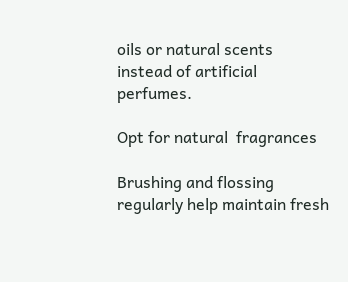oils or natural scents instead of artificial perfumes.

Opt for natural  fragrances

Brushing and flossing regularly help maintain fresh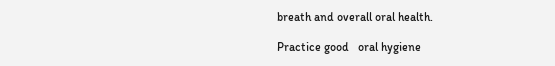breath and overall oral health.

Practice good   oral hygiene